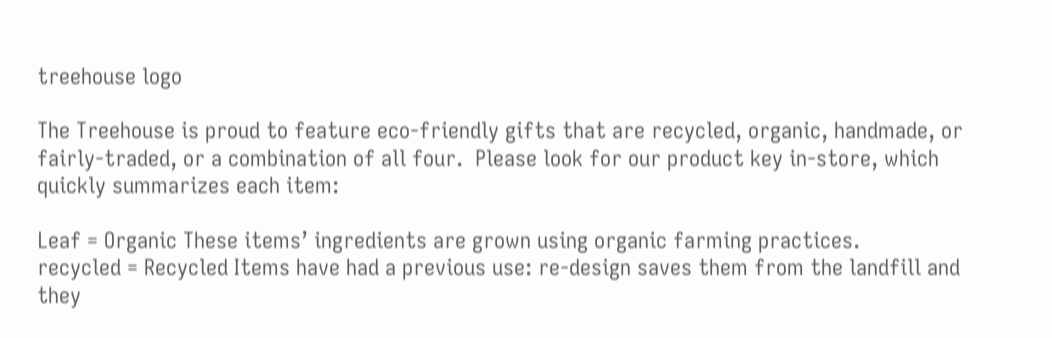treehouse logo

The Treehouse is proud to feature eco-friendly gifts that are recycled, organic, handmade, or fairly-traded, or a combination of all four.  Please look for our product key in-store, which quickly summarizes each item:

Leaf = Organic These items’ ingredients are grown using organic farming practices.
recycled = Recycled Items have had a previous use: re-design saves them from the landfill and they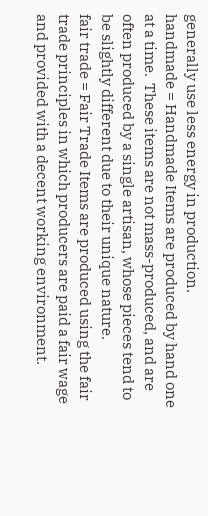generally use less energy in production.
handmade = Handmade Items are produced by hand one at a time.  These items are not mass-produced, and are often produced by a single artisan, whose pieces tend to be slightly different due to their unique nature.
fair trade = Fair Trade Items are produced using the fair trade principles in which producers are paid a fair wage and provided with a decent working environment.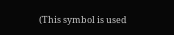(This symbol is used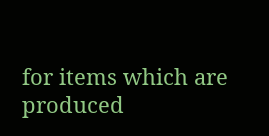for items which are produced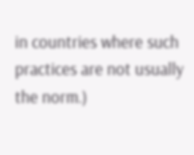in countries where such practices are not usually the norm.)